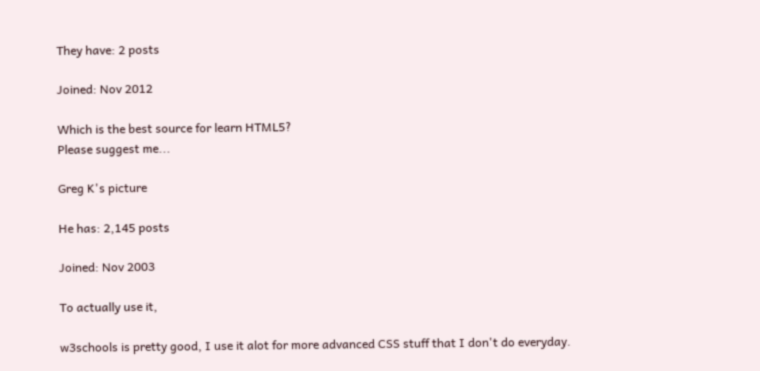They have: 2 posts

Joined: Nov 2012

Which is the best source for learn HTML5?
Please suggest me...

Greg K's picture

He has: 2,145 posts

Joined: Nov 2003

To actually use it,

w3schools is pretty good, I use it alot for more advanced CSS stuff that I don't do everyday.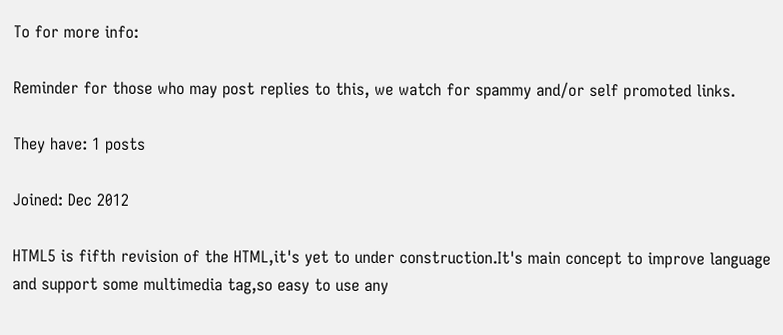To for more info:

Reminder for those who may post replies to this, we watch for spammy and/or self promoted links.

They have: 1 posts

Joined: Dec 2012

HTML5 is fifth revision of the HTML,it's yet to under construction.It's main concept to improve language and support some multimedia tag,so easy to use any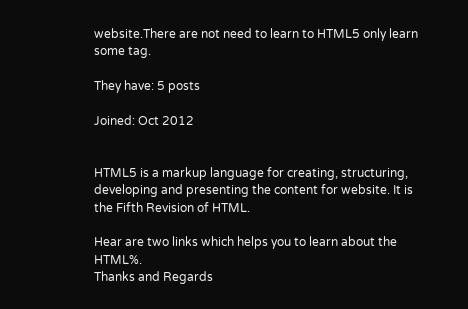website.There are not need to learn to HTML5 only learn some tag.

They have: 5 posts

Joined: Oct 2012


HTML5 is a markup language for creating, structuring, developing and presenting the content for website. It is the Fifth Revision of HTML.

Hear are two links which helps you to learn about the HTML%.
Thanks and Regards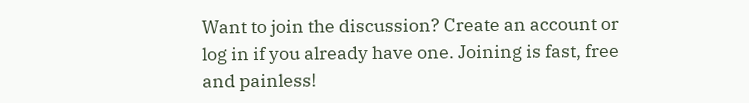Want to join the discussion? Create an account or log in if you already have one. Joining is fast, free and painless!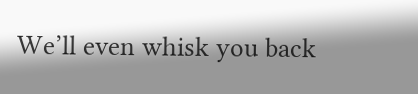We’ll even whisk you back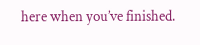here when you’ve finished.